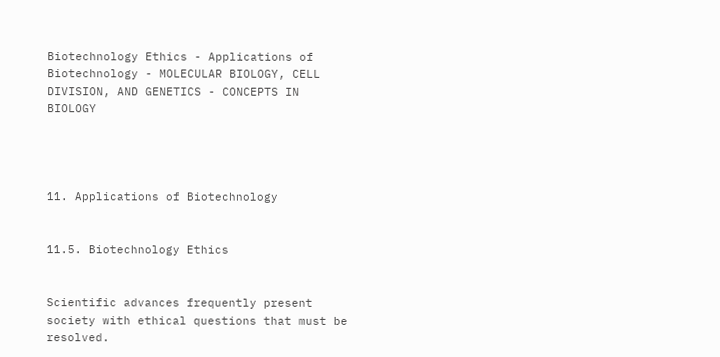Biotechnology Ethics - Applications of Biotechnology - MOLECULAR BIOLOGY, CELL DIVISION, AND GENETICS - CONCEPTS IN BIOLOGY




11. Applications of Biotechnology


11.5. Biotechnology Ethics


Scientific advances frequently present society with ethical questions that must be resolved.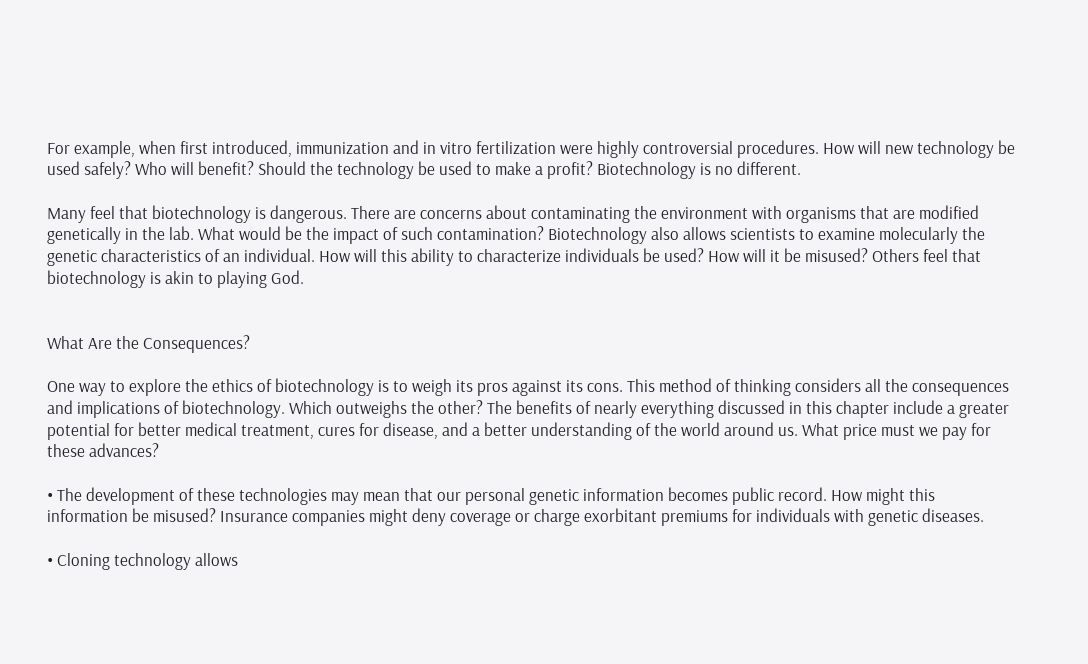For example, when first introduced, immunization and in vitro fertilization were highly controversial procedures. How will new technology be used safely? Who will benefit? Should the technology be used to make a profit? Biotechnology is no different.

Many feel that biotechnology is dangerous. There are concerns about contaminating the environment with organisms that are modified genetically in the lab. What would be the impact of such contamination? Biotechnology also allows scientists to examine molecularly the genetic characteristics of an individual. How will this ability to characterize individuals be used? How will it be misused? Others feel that biotechnology is akin to playing God.


What Are the Consequences?

One way to explore the ethics of biotechnology is to weigh its pros against its cons. This method of thinking considers all the consequences and implications of biotechnology. Which outweighs the other? The benefits of nearly everything discussed in this chapter include a greater potential for better medical treatment, cures for disease, and a better understanding of the world around us. What price must we pay for these advances?

• The development of these technologies may mean that our personal genetic information becomes public record. How might this information be misused? Insurance companies might deny coverage or charge exorbitant premiums for individuals with genetic diseases.

• Cloning technology allows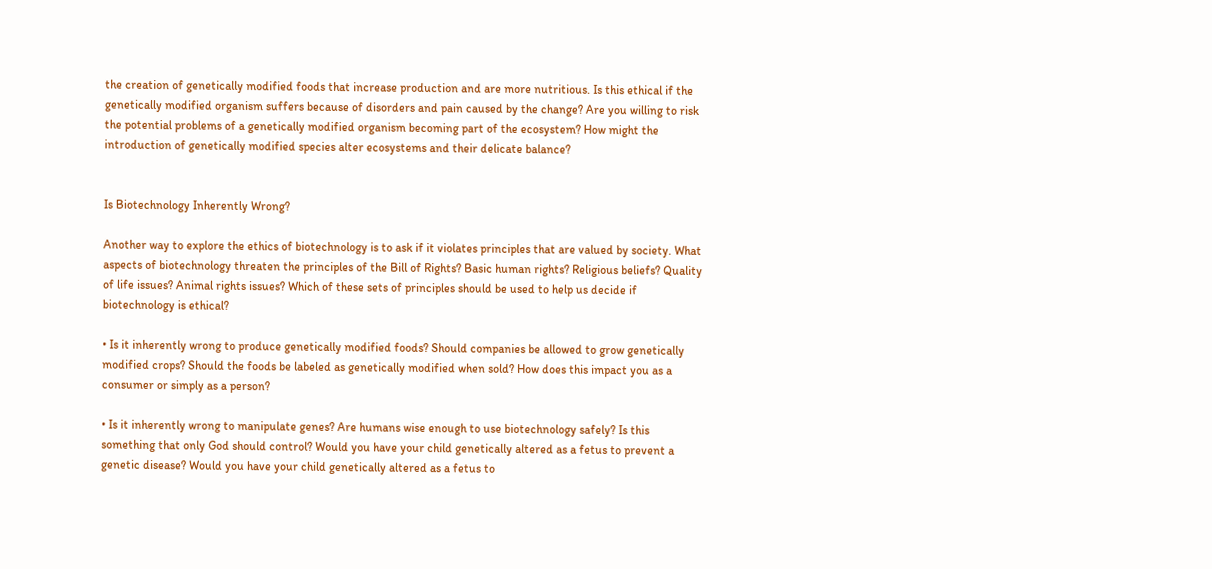the creation of genetically modified foods that increase production and are more nutritious. Is this ethical if the genetically modified organism suffers because of disorders and pain caused by the change? Are you willing to risk the potential problems of a genetically modified organism becoming part of the ecosystem? How might the introduction of genetically modified species alter ecosystems and their delicate balance?


Is Biotechnology Inherently Wrong?

Another way to explore the ethics of biotechnology is to ask if it violates principles that are valued by society. What aspects of biotechnology threaten the principles of the Bill of Rights? Basic human rights? Religious beliefs? Quality of life issues? Animal rights issues? Which of these sets of principles should be used to help us decide if biotechnology is ethical?

• Is it inherently wrong to produce genetically modified foods? Should companies be allowed to grow genetically modified crops? Should the foods be labeled as genetically modified when sold? How does this impact you as a consumer or simply as a person?

• Is it inherently wrong to manipulate genes? Are humans wise enough to use biotechnology safely? Is this something that only God should control? Would you have your child genetically altered as a fetus to prevent a genetic disease? Would you have your child genetically altered as a fetus to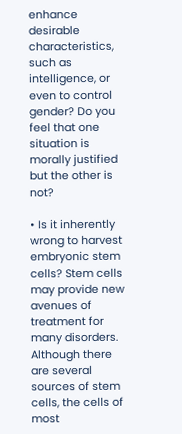enhance desirable characteristics, such as intelligence, or even to control gender? Do you feel that one situation is morally justified but the other is not?

• Is it inherently wrong to harvest embryonic stem cells? Stem cells may provide new avenues of treatment for many disorders. Although there are several sources of stem cells, the cells of most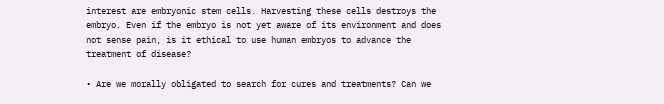interest are embryonic stem cells. Harvesting these cells destroys the embryo. Even if the embryo is not yet aware of its environment and does not sense pain, is it ethical to use human embryos to advance the treatment of disease?

• Are we morally obligated to search for cures and treatments? Can we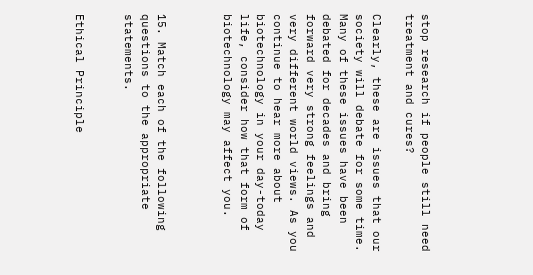stop research if people still need treatment and cures?

Clearly, these are issues that our society will debate for some time. Many of these issues have been debated for decades and bring forward very strong feelings and very different world views. As you continue to hear more about biotechnology in your day-today life, consider how that form of biotechnology may affect you.



15. Match each of the following questions to the appropriate statements.


Ethical Principle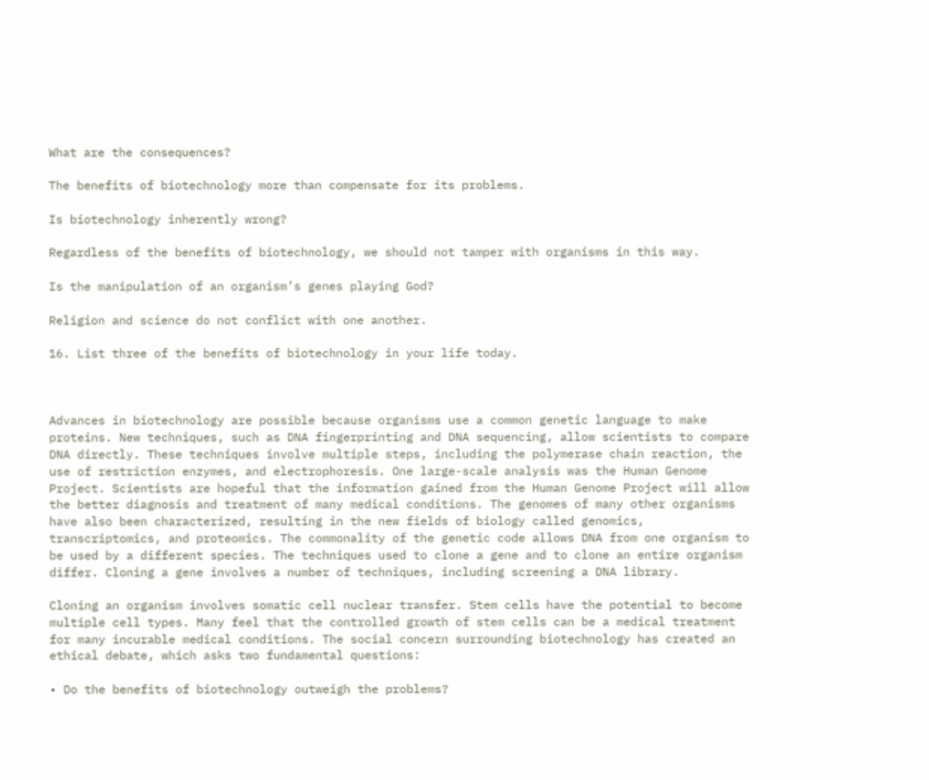What are the consequences?

The benefits of biotechnology more than compensate for its problems.

Is biotechnology inherently wrong?

Regardless of the benefits of biotechnology, we should not tamper with organisms in this way.

Is the manipulation of an organism’s genes playing God?

Religion and science do not conflict with one another.

16. List three of the benefits of biotechnology in your life today.



Advances in biotechnology are possible because organisms use a common genetic language to make proteins. New techniques, such as DNA fingerprinting and DNA sequencing, allow scientists to compare DNA directly. These techniques involve multiple steps, including the polymerase chain reaction, the use of restriction enzymes, and electrophoresis. One large-scale analysis was the Human Genome Project. Scientists are hopeful that the information gained from the Human Genome Project will allow the better diagnosis and treatment of many medical conditions. The genomes of many other organisms have also been characterized, resulting in the new fields of biology called genomics, transcriptomics, and proteomics. The commonality of the genetic code allows DNA from one organism to be used by a different species. The techniques used to clone a gene and to clone an entire organism differ. Cloning a gene involves a number of techniques, including screening a DNA library.

Cloning an organism involves somatic cell nuclear transfer. Stem cells have the potential to become multiple cell types. Many feel that the controlled growth of stem cells can be a medical treatment for many incurable medical conditions. The social concern surrounding biotechnology has created an ethical debate, which asks two fundamental questions:

• Do the benefits of biotechnology outweigh the problems?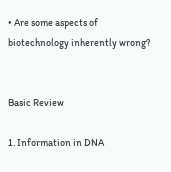• Are some aspects of biotechnology inherently wrong?


Basic Review

1. Information in DNA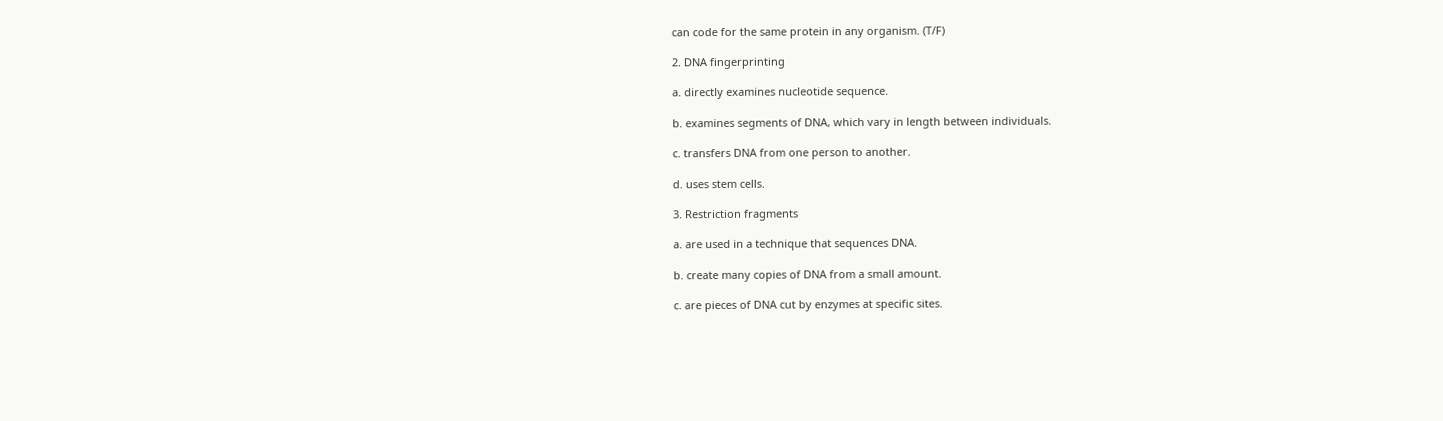can code for the same protein in any organism. (T/F)

2. DNA fingerprinting

a. directly examines nucleotide sequence.

b. examines segments of DNA, which vary in length between individuals.

c. transfers DNA from one person to another.

d. uses stem cells.

3. Restriction fragments

a. are used in a technique that sequences DNA.

b. create many copies of DNA from a small amount.

c. are pieces of DNA cut by enzymes at specific sites.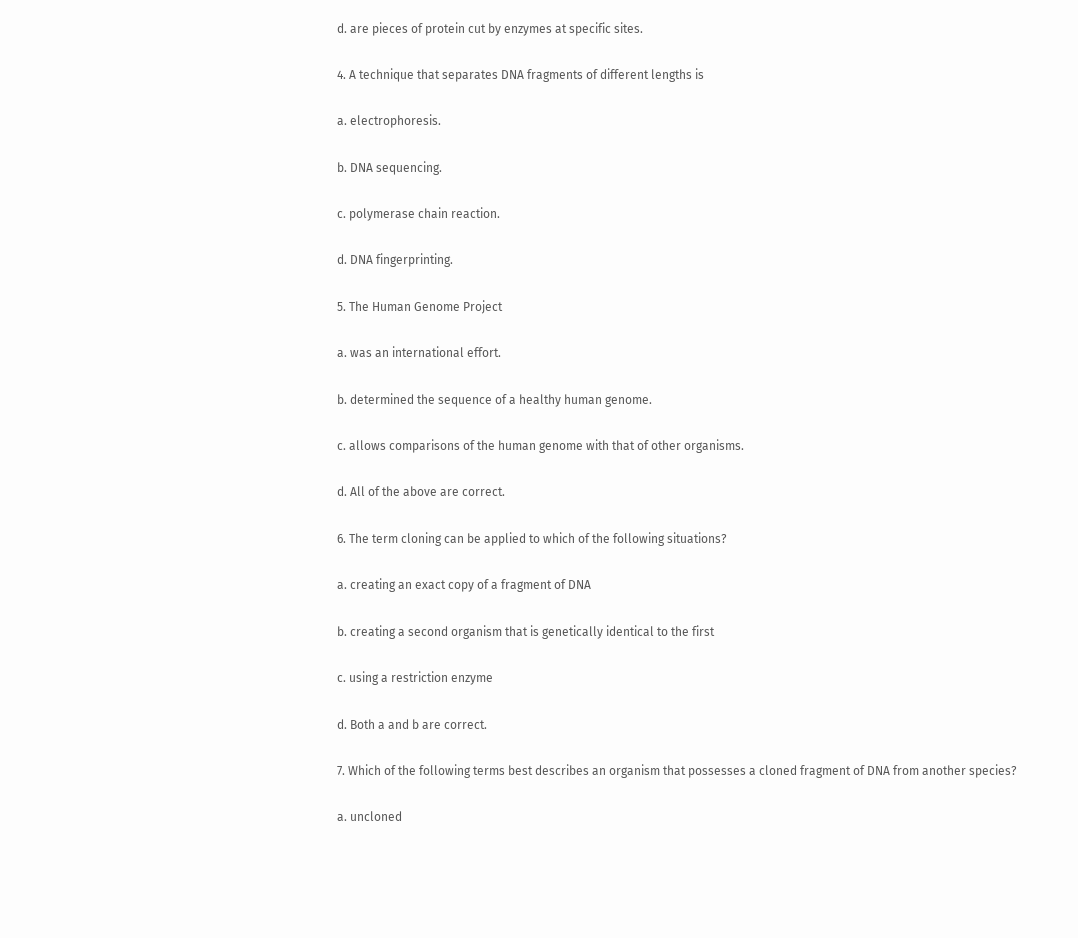d. are pieces of protein cut by enzymes at specific sites.

4. A technique that separates DNA fragments of different lengths is

a. electrophoresis.

b. DNA sequencing.

c. polymerase chain reaction.

d. DNA fingerprinting.

5. The Human Genome Project

a. was an international effort.

b. determined the sequence of a healthy human genome.

c. allows comparisons of the human genome with that of other organisms.

d. All of the above are correct.

6. The term cloning can be applied to which of the following situations?

a. creating an exact copy of a fragment of DNA

b. creating a second organism that is genetically identical to the first

c. using a restriction enzyme

d. Both a and b are correct.

7. Which of the following terms best describes an organism that possesses a cloned fragment of DNA from another species?

a. uncloned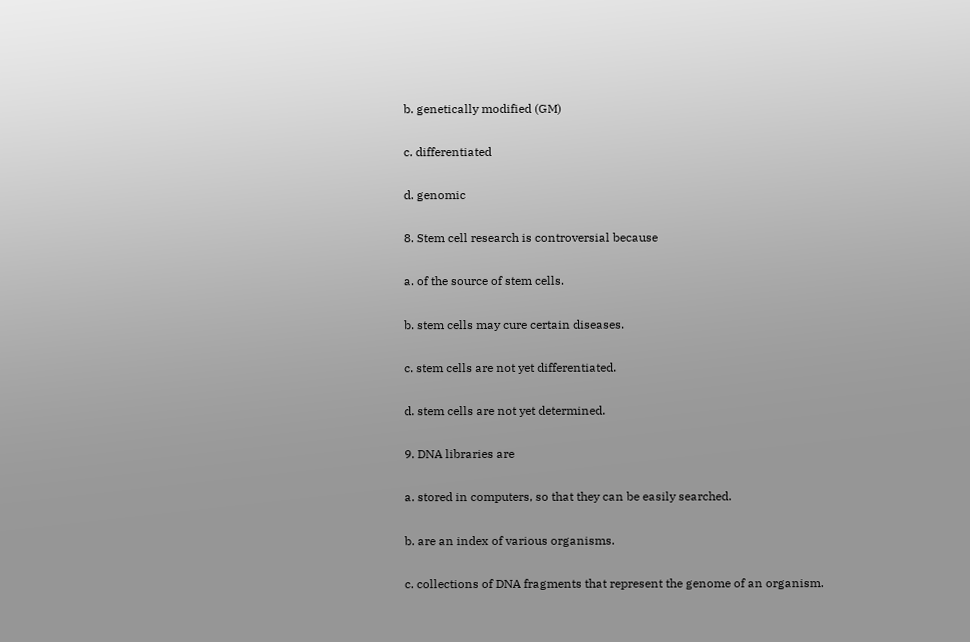b. genetically modified (GM)

c. differentiated

d. genomic

8. Stem cell research is controversial because

a. of the source of stem cells.

b. stem cells may cure certain diseases.

c. stem cells are not yet differentiated.

d. stem cells are not yet determined.

9. DNA libraries are

a. stored in computers, so that they can be easily searched.

b. are an index of various organisms.

c. collections of DNA fragments that represent the genome of an organism.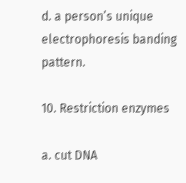d. a person’s unique electrophoresis banding pattern.

10. Restriction enzymes

a. cut DNA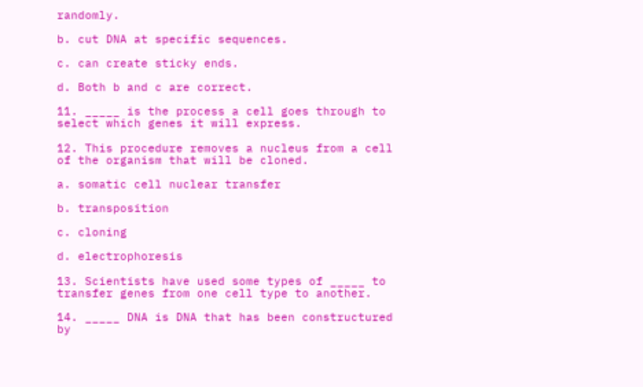randomly.

b. cut DNA at specific sequences.

c. can create sticky ends.

d. Both b and c are correct.

11. _____ is the process a cell goes through to select which genes it will express.

12. This procedure removes a nucleus from a cell of the organism that will be cloned.

a. somatic cell nuclear transfer

b. transposition

c. cloning

d. electrophoresis

13. Scientists have used some types of _____ to transfer genes from one cell type to another.

14. _____ DNA is DNA that has been constructured by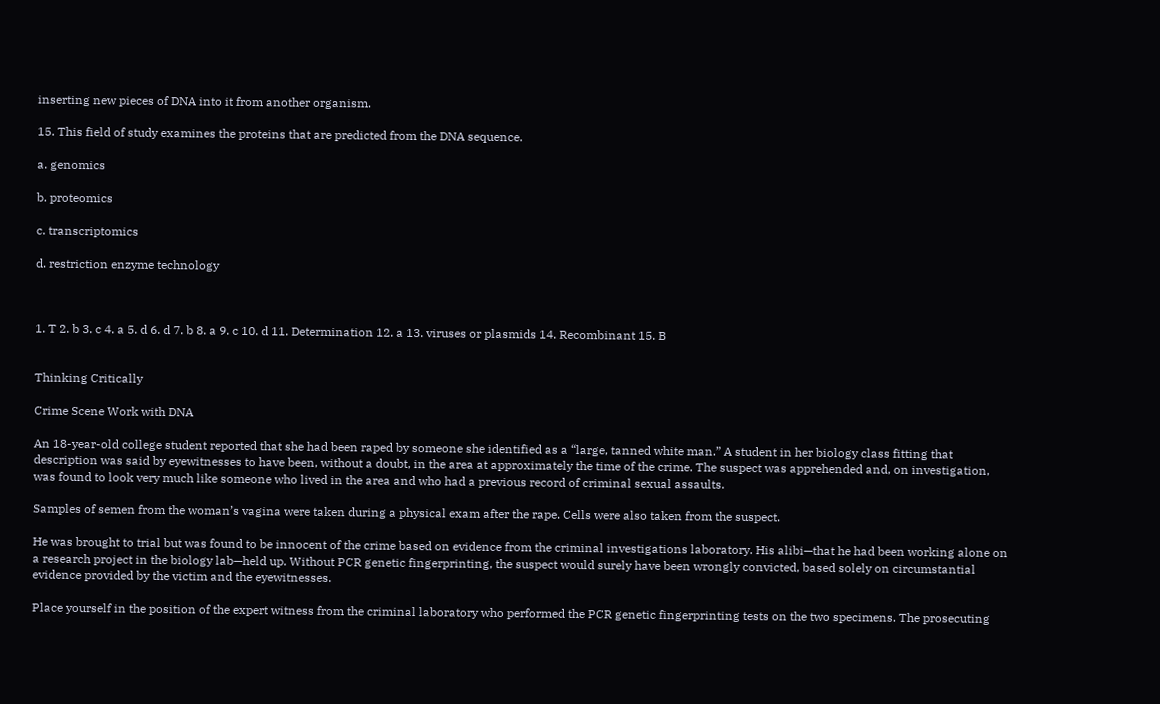inserting new pieces of DNA into it from another organism.

15. This field of study examines the proteins that are predicted from the DNA sequence.

a. genomics

b. proteomics

c. transcriptomics

d. restriction enzyme technology



1. T 2. b 3. c 4. a 5. d 6. d 7. b 8. a 9. c 10. d 11. Determination 12. a 13. viruses or plasmids 14. Recombinant 15. B


Thinking Critically

Crime Scene Work with DNA

An 18-year-old college student reported that she had been raped by someone she identified as a “large, tanned white man.” A student in her biology class fitting that description was said by eyewitnesses to have been, without a doubt, in the area at approximately the time of the crime. The suspect was apprehended and, on investigation, was found to look very much like someone who lived in the area and who had a previous record of criminal sexual assaults.

Samples of semen from the woman’s vagina were taken during a physical exam after the rape. Cells were also taken from the suspect.

He was brought to trial but was found to be innocent of the crime based on evidence from the criminal investigations laboratory. His alibi—that he had been working alone on a research project in the biology lab—held up. Without PCR genetic fingerprinting, the suspect would surely have been wrongly convicted, based solely on circumstantial evidence provided by the victim and the eyewitnesses.

Place yourself in the position of the expert witness from the criminal laboratory who performed the PCR genetic fingerprinting tests on the two specimens. The prosecuting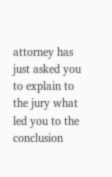attorney has just asked you to explain to the jury what led you to the conclusion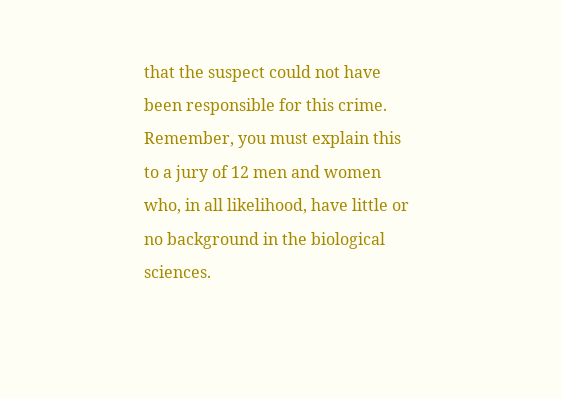that the suspect could not have been responsible for this crime. Remember, you must explain this to a jury of 12 men and women who, in all likelihood, have little or no background in the biological sciences.